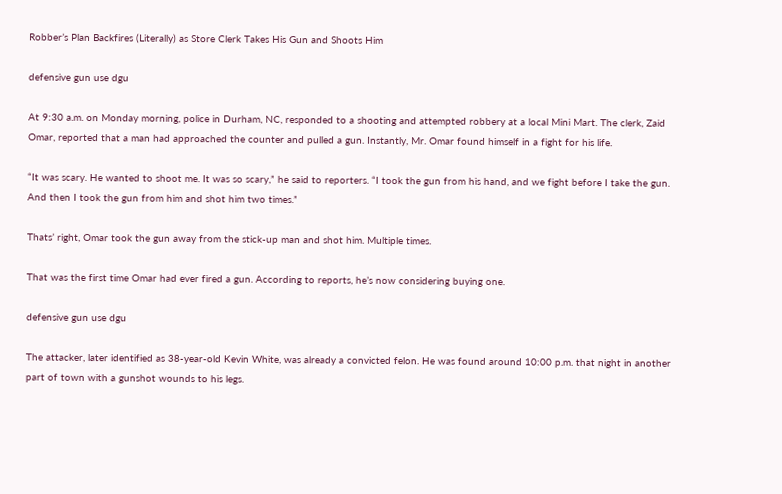Robber’s Plan Backfires (Literally) as Store Clerk Takes His Gun and Shoots Him

defensive gun use dgu

At 9:30 a.m. on Monday morning, police in Durham, NC, responded to a shooting and attempted robbery at a local Mini Mart. The clerk, Zaid Omar, reported that a man had approached the counter and pulled a gun. Instantly, Mr. Omar found himself in a fight for his life.

“It was scary. He wanted to shoot me. It was so scary,” he said to reporters. “I took the gun from his hand, and we fight before I take the gun. And then I took the gun from him and shot him two times.”

Thats’ right, Omar took the gun away from the stick-up man and shot him. Multiple times.

That was the first time Omar had ever fired a gun. According to reports, he’s now considering buying one.

defensive gun use dgu

The attacker, later identified as 38-year-old Kevin White, was already a convicted felon. He was found around 10:00 p.m. that night in another part of town with a gunshot wounds to his legs.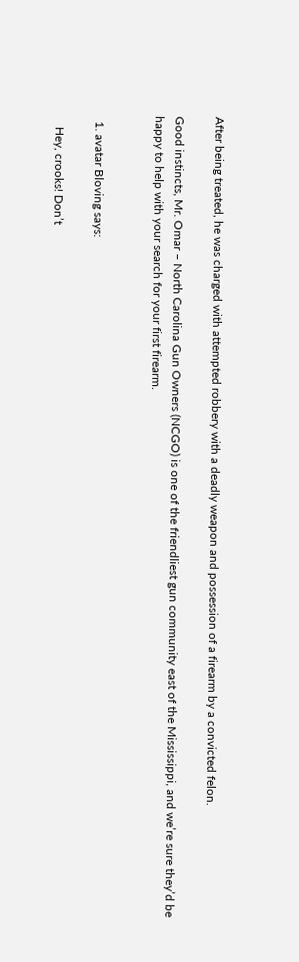After being treated, he was charged with attempted robbery with a deadly weapon and possession of a firearm by a convicted felon.

Good instincts, Mr. Omar – North Carolina Gun Owners (NCGO) is one of the friendliest gun community east of the Mississippi, and we’re sure they’d be happy to help with your search for your first firearm.


  1. avatar Bloving says:

    Hey, crooks! Don’t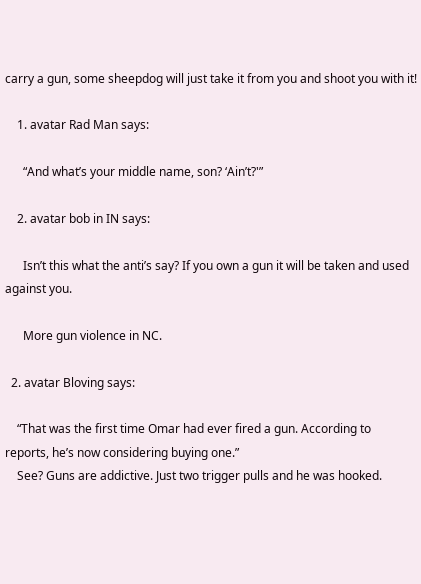carry a gun, some sheepdog will just take it from you and shoot you with it!

    1. avatar Rad Man says:

      “And what’s your middle name, son? ‘Ain’t?'”

    2. avatar bob in IN says:

      Isn’t this what the anti’s say? If you own a gun it will be taken and used against you.

      More gun violence in NC.

  2. avatar Bloving says:

    “That was the first time Omar had ever fired a gun. According to reports, he’s now considering buying one.”
    See? Guns are addictive. Just two trigger pulls and he was hooked.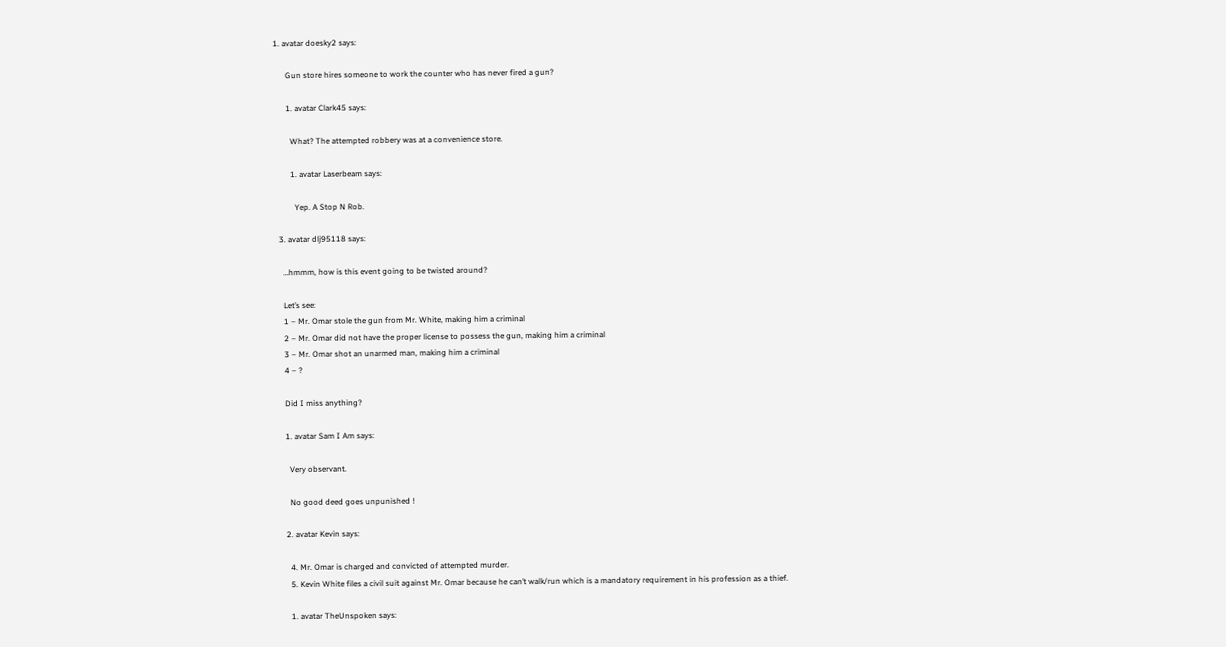1. avatar doesky2 says:

      Gun store hires someone to work the counter who has never fired a gun?

      1. avatar Clark45 says:

        What? The attempted robbery was at a convenience store.

        1. avatar Laserbeam says:

          Yep. A Stop N Rob.

  3. avatar dlj95118 says:

    …hmmm, how is this event going to be twisted around?

    Let’s see:
    1 – Mr. Omar stole the gun from Mr. White, making him a criminal
    2 – Mr. Omar did not have the proper license to possess the gun, making him a criminal
    3 – Mr. Omar shot an unarmed man, making him a criminal
    4 – ?

    Did I miss anything?

    1. avatar Sam I Am says:

      Very observant.

      No good deed goes unpunished !

    2. avatar Kevin says:

      4. Mr. Omar is charged and convicted of attempted murder.
      5. Kevin White files a civil suit against Mr. Omar because he can’t walk/run which is a mandatory requirement in his profession as a thief.

      1. avatar TheUnspoken says: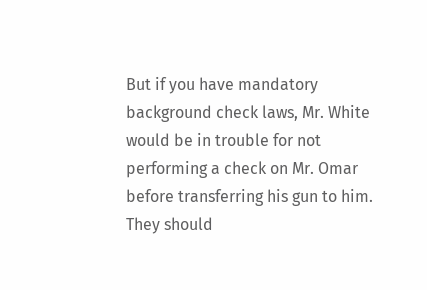But if you have mandatory background check laws, Mr. White would be in trouble for not performing a check on Mr. Omar before transferring his gun to him. They should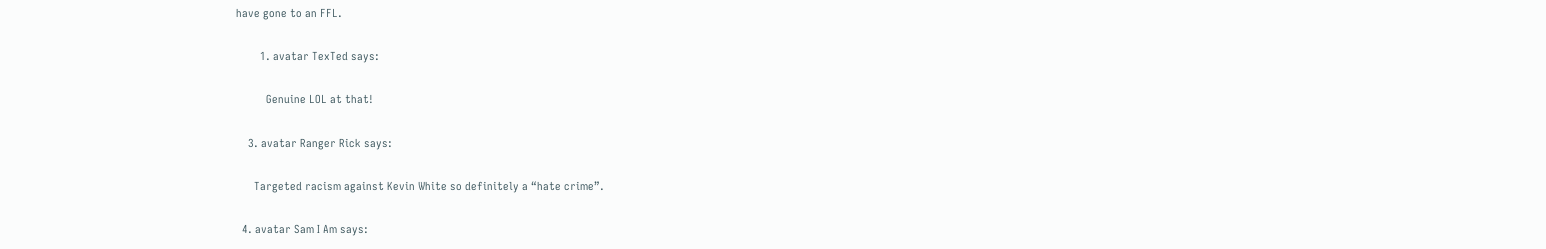have gone to an FFL.

        1. avatar TexTed says:

          Genuine LOL at that!

    3. avatar Ranger Rick says:

      Targeted racism against Kevin White so definitely a “hate crime”.

  4. avatar Sam I Am says: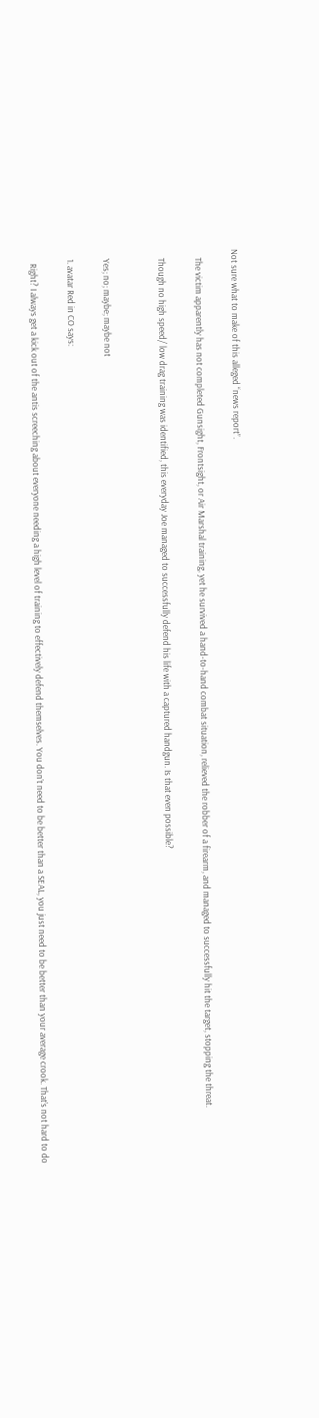Not sure what to make of this alleged “news report”.

    The victim apparently has not completed Gunsight, Frontsight, or Air Marshal training, yet he survived a hand-to-hand combat situation, relieved the robber of a firearm, and managed to successfully hit the target, stopping the threat.

    Though no high speed/ low drag training was identified, this everyday Joe managed to successfully defend his life with a captured handgun. Is that even possible?


    Yes; no; maybe; maybe not

    1. avatar Red in CO says:

      Right? I always get a kick out of the antis screeching about everyone needing a high level of training to effectively defend themselves. You don’t need to be better than a SEAL, you just need to be better than your average crook. That’s not hard to do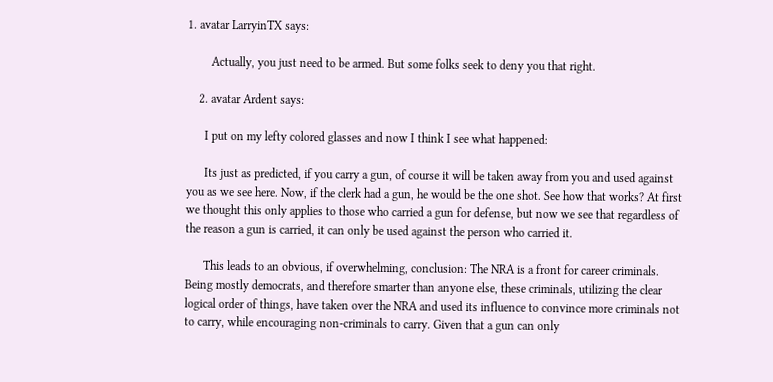1. avatar LarryinTX says:

        Actually, you just need to be armed. But some folks seek to deny you that right.

    2. avatar Ardent says:

      I put on my lefty colored glasses and now I think I see what happened:

      Its just as predicted, if you carry a gun, of course it will be taken away from you and used against you as we see here. Now, if the clerk had a gun, he would be the one shot. See how that works? At first we thought this only applies to those who carried a gun for defense, but now we see that regardless of the reason a gun is carried, it can only be used against the person who carried it.

      This leads to an obvious, if overwhelming, conclusion: The NRA is a front for career criminals. Being mostly democrats, and therefore smarter than anyone else, these criminals, utilizing the clear logical order of things, have taken over the NRA and used its influence to convince more criminals not to carry, while encouraging non-criminals to carry. Given that a gun can only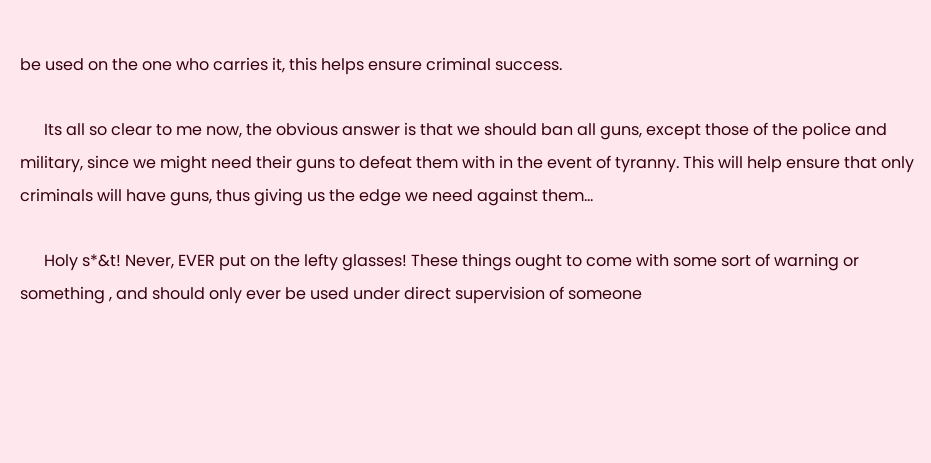be used on the one who carries it, this helps ensure criminal success.

      Its all so clear to me now, the obvious answer is that we should ban all guns, except those of the police and military, since we might need their guns to defeat them with in the event of tyranny. This will help ensure that only criminals will have guns, thus giving us the edge we need against them…

      Holy s*&t! Never, EVER put on the lefty glasses! These things ought to come with some sort of warning or something , and should only ever be used under direct supervision of someone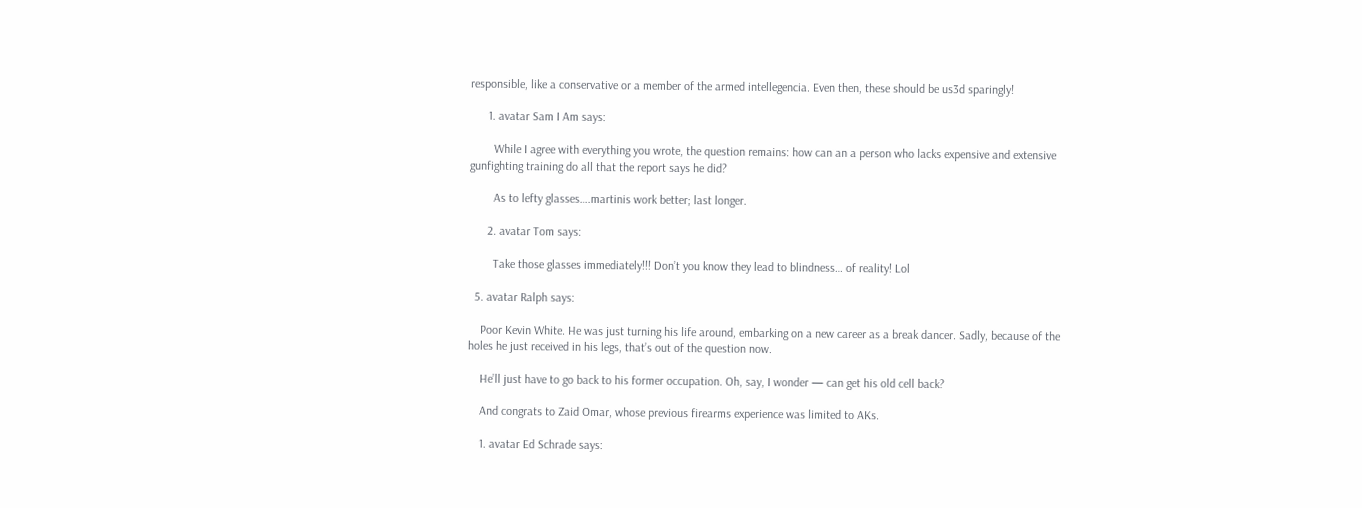responsible, like a conservative or a member of the armed intellegencia. Even then, these should be us3d sparingly!

      1. avatar Sam I Am says:

        While I agree with everything you wrote, the question remains: how can an a person who lacks expensive and extensive gunfighting training do all that the report says he did?

        As to lefty glasses….martinis work better; last longer.

      2. avatar Tom says:

        Take those glasses immediately!!! Don’t you know they lead to blindness… of reality! Lol

  5. avatar Ralph says:

    Poor Kevin White. He was just turning his life around, embarking on a new career as a break dancer. Sadly, because of the holes he just received in his legs, that’s out of the question now.

    He’ll just have to go back to his former occupation. Oh, say, I wonder — can get his old cell back?

    And congrats to Zaid Omar, whose previous firearms experience was limited to AKs.

    1. avatar Ed Schrade says: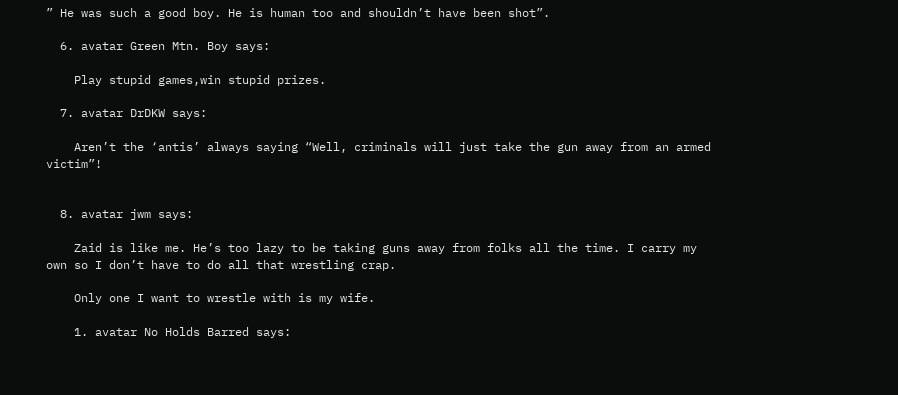” He was such a good boy. He is human too and shouldn’t have been shot”.

  6. avatar Green Mtn. Boy says:

    Play stupid games,win stupid prizes.

  7. avatar DrDKW says:

    Aren’t the ‘antis’ always saying “Well, criminals will just take the gun away from an armed victim”!


  8. avatar jwm says:

    Zaid is like me. He’s too lazy to be taking guns away from folks all the time. I carry my own so I don’t have to do all that wrestling crap.

    Only one I want to wrestle with is my wife.

    1. avatar No Holds Barred says: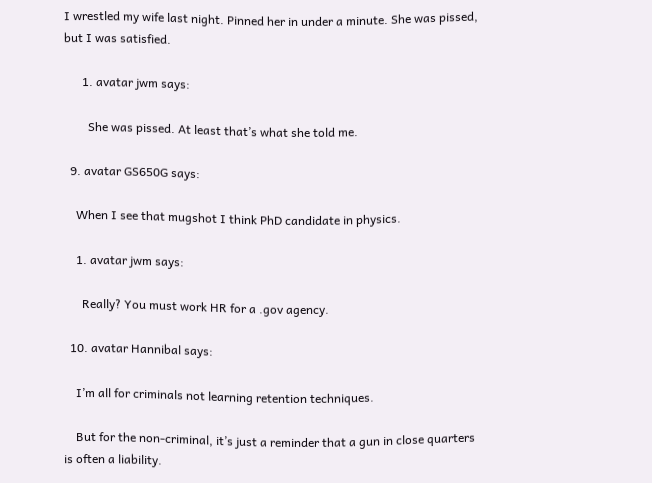I wrestled my wife last night. Pinned her in under a minute. She was pissed, but I was satisfied.

      1. avatar jwm says:

        She was pissed. At least that’s what she told me.

  9. avatar GS650G says:

    When I see that mugshot I think PhD candidate in physics.

    1. avatar jwm says:

      Really? You must work HR for a .gov agency.

  10. avatar Hannibal says:

    I’m all for criminals not learning retention techniques.

    But for the non-criminal, it’s just a reminder that a gun in close quarters is often a liability.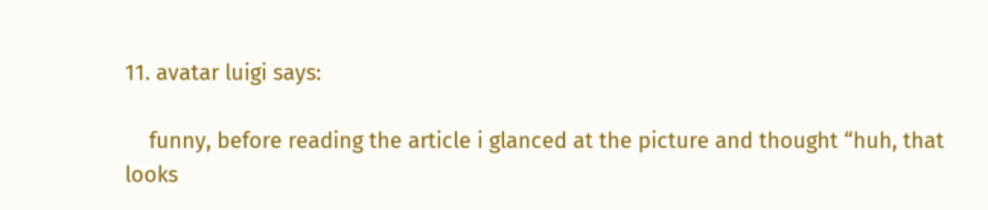11. avatar luigi says:

    funny, before reading the article i glanced at the picture and thought “huh, that looks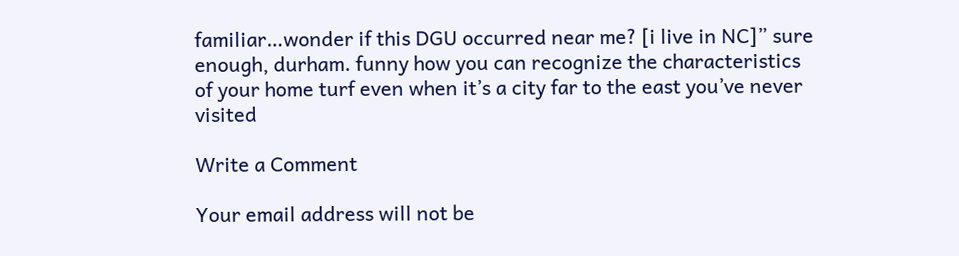familiar…wonder if this DGU occurred near me? [i live in NC]” sure enough, durham. funny how you can recognize the characteristics of your home turf even when it’s a city far to the east you’ve never visited

Write a Comment

Your email address will not be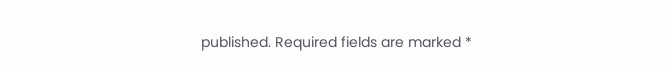published. Required fields are marked *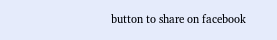button to share on facebook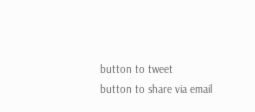button to tweet
button to share via email